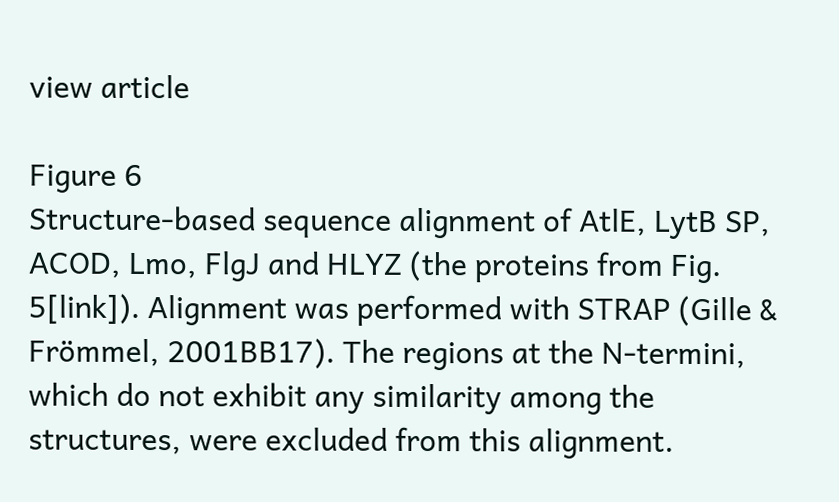view article

Figure 6
Structure-based sequence alignment of AtlE, LytB SP, ACOD, Lmo, FlgJ and HLYZ (the proteins from Fig. 5[link]). Alignment was performed with STRAP (Gille & Frömmel, 2001BB17). The regions at the N-termini, which do not exhibit any similarity among the structures, were excluded from this alignment.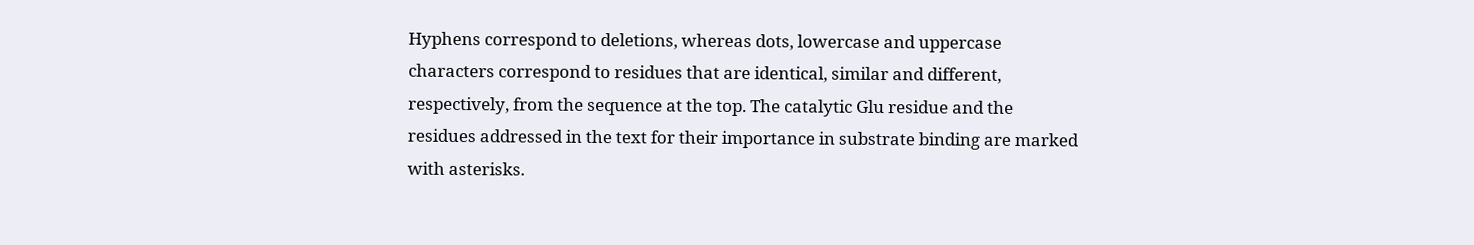Hyphens correspond to deletions, whereas dots, lowercase and uppercase characters correspond to residues that are identical, similar and different, respectively, from the sequence at the top. The catalytic Glu residue and the residues addressed in the text for their importance in substrate binding are marked with asterisks.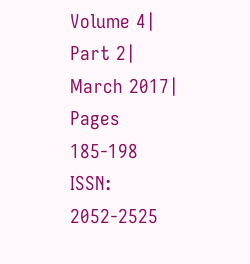Volume 4| Part 2| March 2017| Pages 185-198
ISSN: 2052-2525